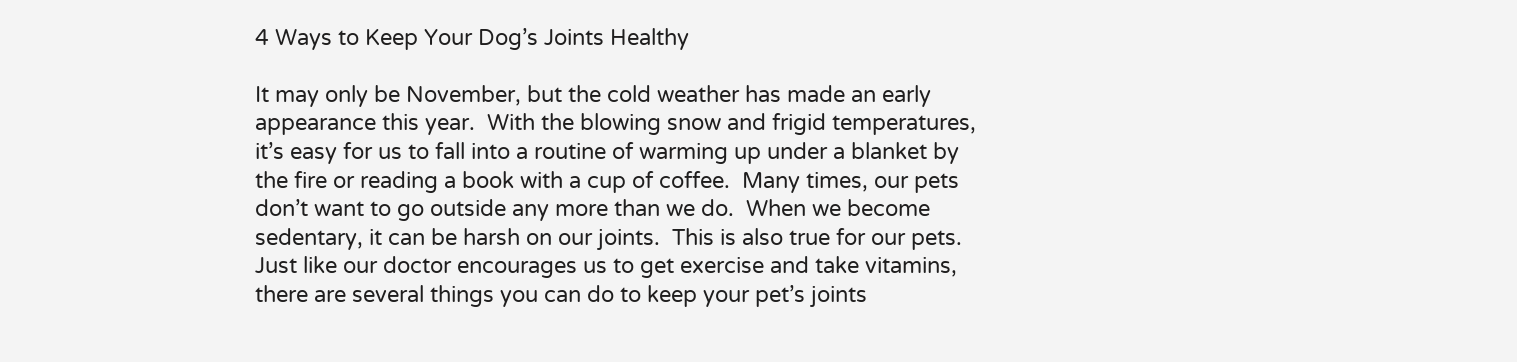4 Ways to Keep Your Dog’s Joints Healthy

It may only be November, but the cold weather has made an early appearance this year.  With the blowing snow and frigid temperatures, it’s easy for us to fall into a routine of warming up under a blanket by the fire or reading a book with a cup of coffee.  Many times, our pets don’t want to go outside any more than we do.  When we become sedentary, it can be harsh on our joints.  This is also true for our pets.  Just like our doctor encourages us to get exercise and take vitamins, there are several things you can do to keep your pet’s joints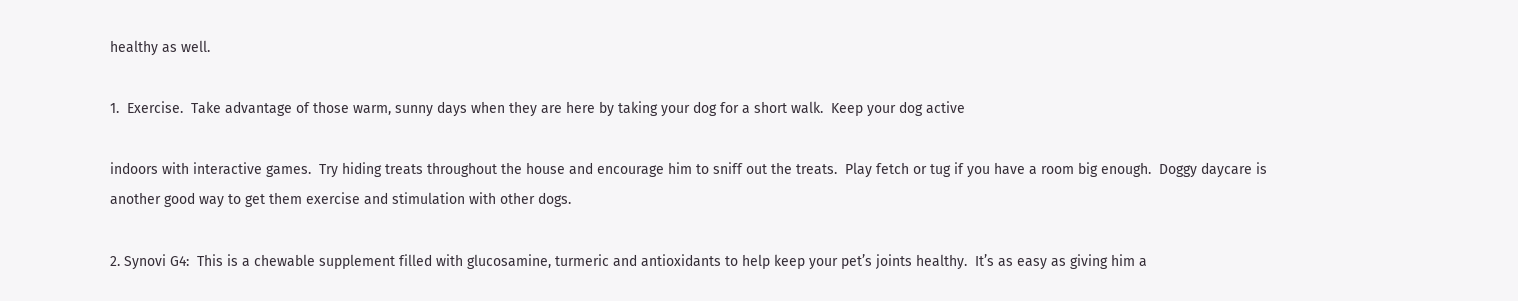healthy as well.

1.  Exercise.  Take advantage of those warm, sunny days when they are here by taking your dog for a short walk.  Keep your dog active

indoors with interactive games.  Try hiding treats throughout the house and encourage him to sniff out the treats.  Play fetch or tug if you have a room big enough.  Doggy daycare is another good way to get them exercise and stimulation with other dogs.

2. Synovi G4:  This is a chewable supplement filled with glucosamine, turmeric and antioxidants to help keep your pet’s joints healthy.  It’s as easy as giving him a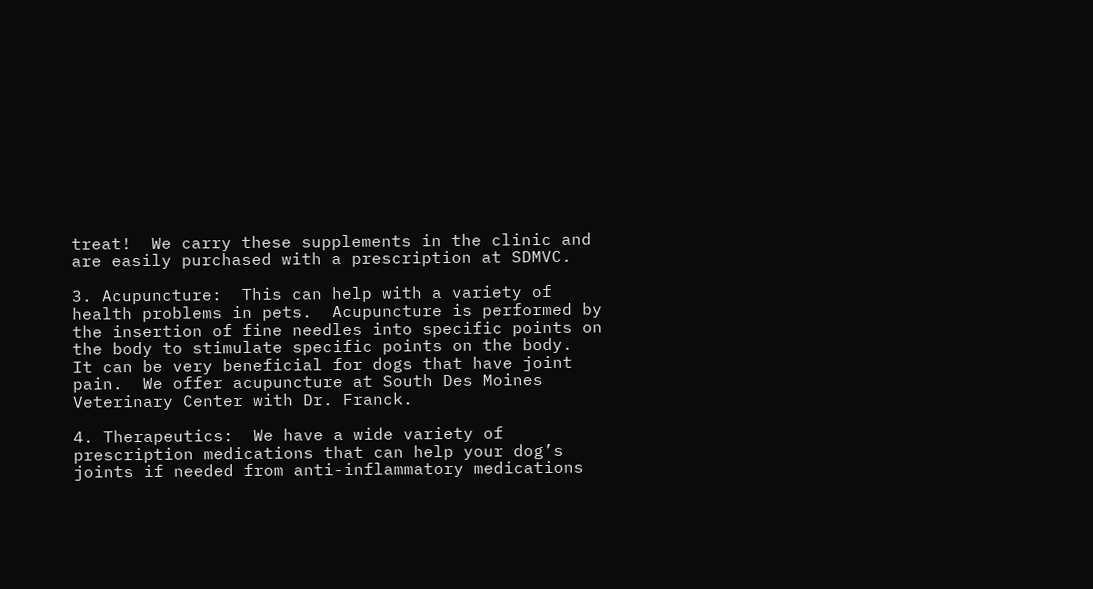treat!  We carry these supplements in the clinic and are easily purchased with a prescription at SDMVC.

3. Acupuncture:  This can help with a variety of health problems in pets.  Acupuncture is performed by the insertion of fine needles into specific points on the body to stimulate specific points on the body.  It can be very beneficial for dogs that have joint pain.  We offer acupuncture at South Des Moines Veterinary Center with Dr. Franck.

4. Therapeutics:  We have a wide variety of prescription medications that can help your dog’s joints if needed from anti-inflammatory medications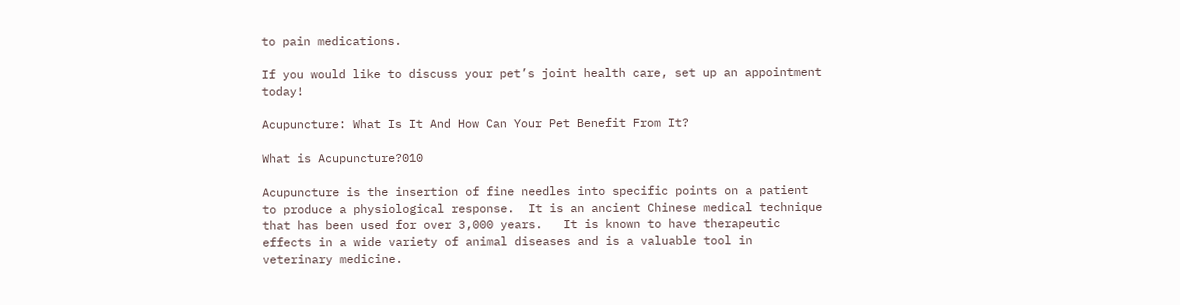to pain medications.

If you would like to discuss your pet’s joint health care, set up an appointment today!

Acupuncture: What Is It And How Can Your Pet Benefit From It?

What is Acupuncture?010

Acupuncture is the insertion of fine needles into specific points on a patient to produce a physiological response.  It is an ancient Chinese medical technique that has been used for over 3,000 years.   It is known to have therapeutic effects in a wide variety of animal diseases and is a valuable tool in veterinary medicine.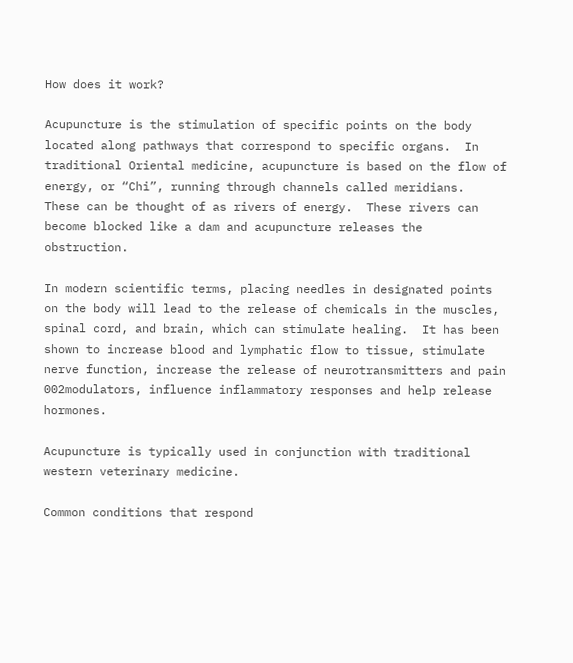How does it work?

Acupuncture is the stimulation of specific points on the body located along pathways that correspond to specific organs.  In traditional Oriental medicine, acupuncture is based on the flow of energy, or “Chi”, running through channels called meridians.  These can be thought of as rivers of energy.  These rivers can become blocked like a dam and acupuncture releases the obstruction.

In modern scientific terms, placing needles in designated points on the body will lead to the release of chemicals in the muscles, spinal cord, and brain, which can stimulate healing.  It has been shown to increase blood and lymphatic flow to tissue, stimulate nerve function, increase the release of neurotransmitters and pain 002modulators, influence inflammatory responses and help release hormones.

Acupuncture is typically used in conjunction with traditional western veterinary medicine.

Common conditions that respond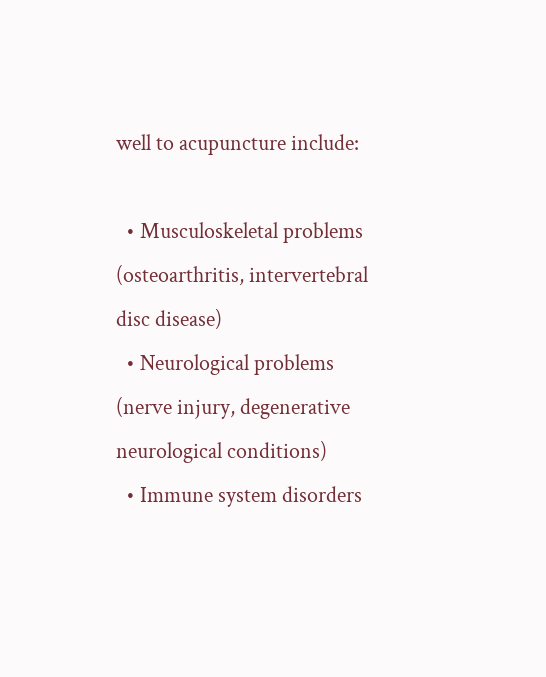well to acupuncture include:

  • Musculoskeletal problems (osteoarthritis, intervertebral disc disease)
  • Neurological problems (nerve injury, degenerative neurological conditions)
  • Immune system disorders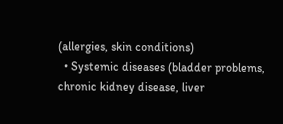(allergies, skin conditions)
  • Systemic diseases (bladder problems, chronic kidney disease, liver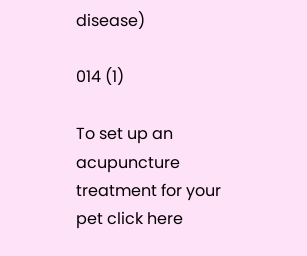disease)

014 (1)

To set up an acupuncture treatment for your pet click here